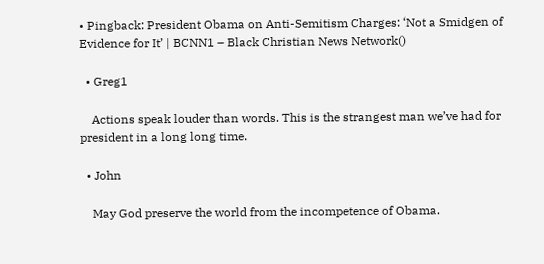• Pingback: President Obama on Anti-Semitism Charges: ‘Not a Smidgen of Evidence for It’ | BCNN1 – Black Christian News Network()

  • Greg1

    Actions speak louder than words. This is the strangest man we’ve had for president in a long long time.

  • John

    May God preserve the world from the incompetence of Obama.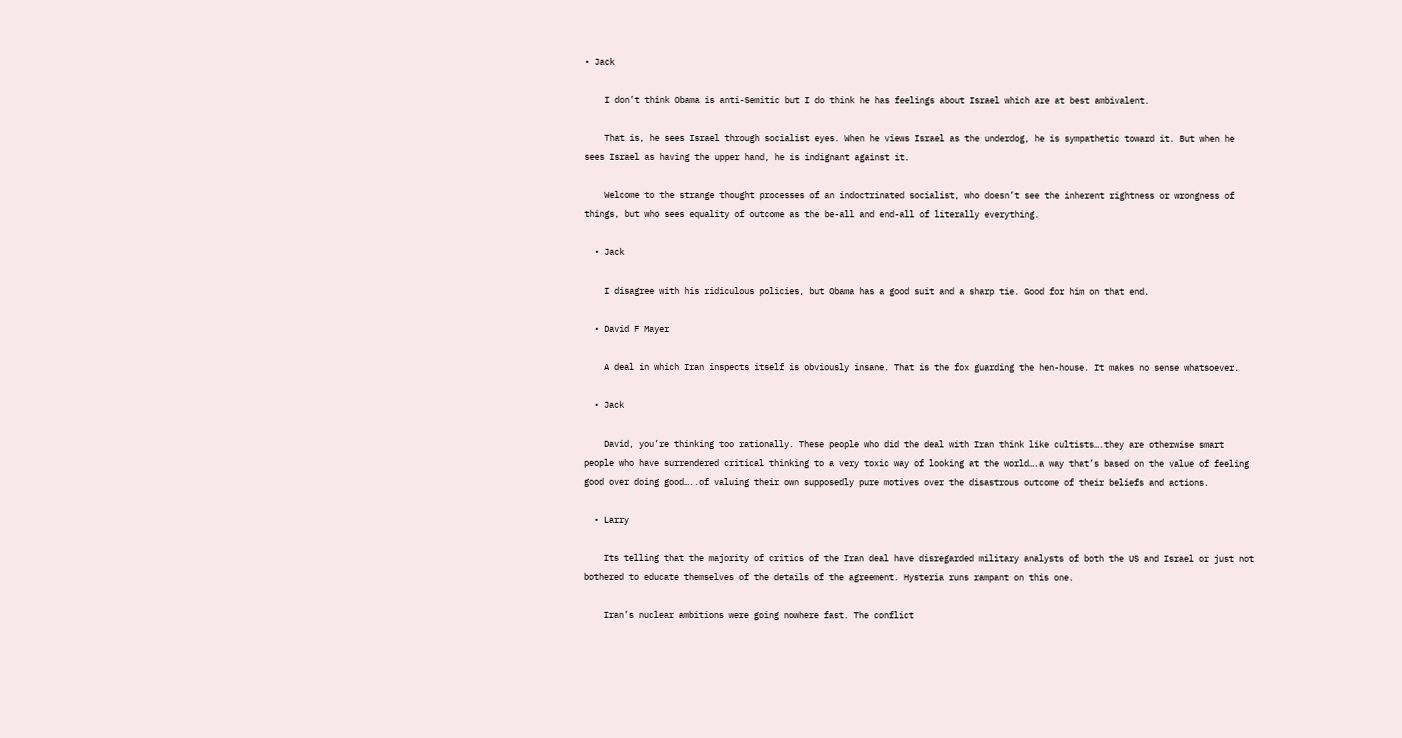• Jack

    I don’t think Obama is anti-Semitic but I do think he has feelings about Israel which are at best ambivalent.

    That is, he sees Israel through socialist eyes. When he views Israel as the underdog, he is sympathetic toward it. But when he sees Israel as having the upper hand, he is indignant against it.

    Welcome to the strange thought processes of an indoctrinated socialist, who doesn’t see the inherent rightness or wrongness of things, but who sees equality of outcome as the be-all and end-all of literally everything.

  • Jack

    I disagree with his ridiculous policies, but Obama has a good suit and a sharp tie. Good for him on that end.

  • David F Mayer

    A deal in which Iran inspects itself is obviously insane. That is the fox guarding the hen-house. It makes no sense whatsoever.

  • Jack

    David, you’re thinking too rationally. These people who did the deal with Iran think like cultists….they are otherwise smart people who have surrendered critical thinking to a very toxic way of looking at the world….a way that’s based on the value of feeling good over doing good…..of valuing their own supposedly pure motives over the disastrous outcome of their beliefs and actions.

  • Larry

    Its telling that the majority of critics of the Iran deal have disregarded military analysts of both the US and Israel or just not bothered to educate themselves of the details of the agreement. Hysteria runs rampant on this one.

    Iran’s nuclear ambitions were going nowhere fast. The conflict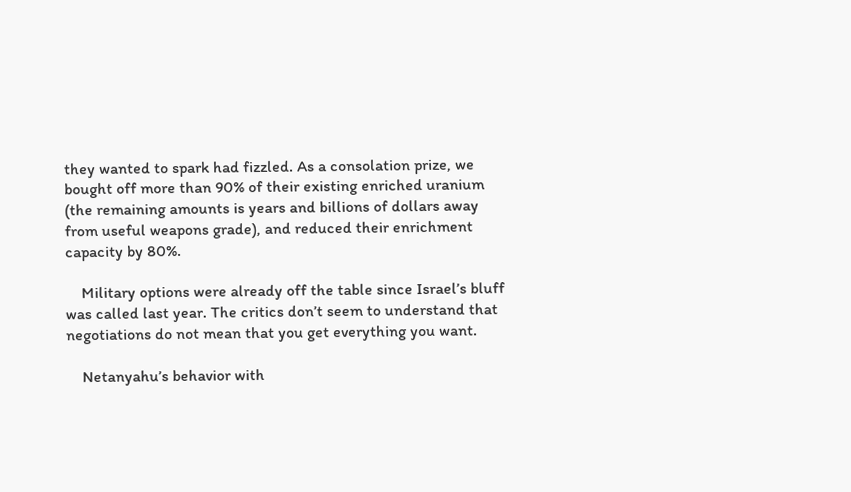they wanted to spark had fizzled. As a consolation prize, we bought off more than 90% of their existing enriched uranium (the remaining amounts is years and billions of dollars away from useful weapons grade), and reduced their enrichment capacity by 80%.

    Military options were already off the table since Israel’s bluff was called last year. The critics don’t seem to understand that negotiations do not mean that you get everything you want.

    Netanyahu’s behavior with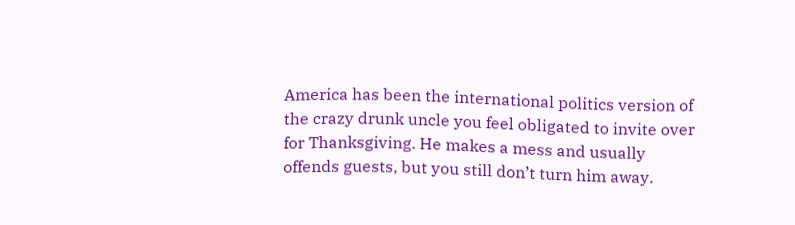America has been the international politics version of the crazy drunk uncle you feel obligated to invite over for Thanksgiving. He makes a mess and usually offends guests, but you still don’t turn him away.